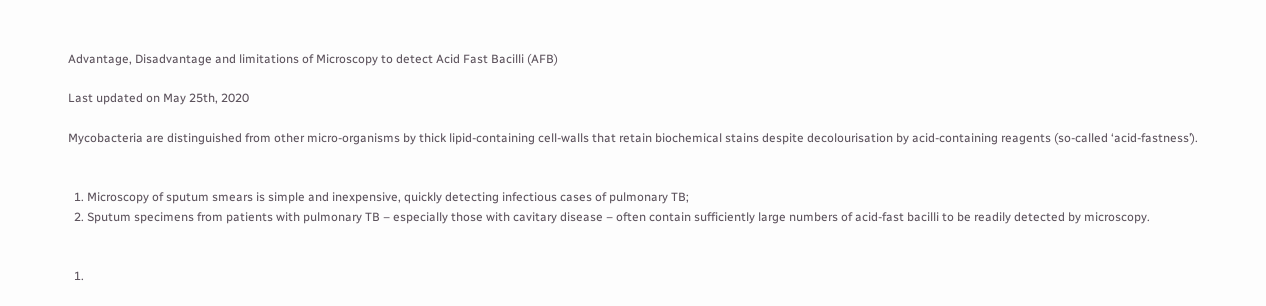Advantage, Disadvantage and limitations of Microscopy to detect Acid Fast Bacilli (AFB)

Last updated on May 25th, 2020

Mycobacteria are distinguished from other micro-organisms by thick lipid-containing cell-walls that retain biochemical stains despite decolourisation by acid-containing reagents (so-called ‘acid-fastness’).


  1. Microscopy of sputum smears is simple and inexpensive, quickly detecting infectious cases of pulmonary TB;
  2. Sputum specimens from patients with pulmonary TB – especially those with cavitary disease – often contain sufficiently large numbers of acid-fast bacilli to be readily detected by microscopy.


  1.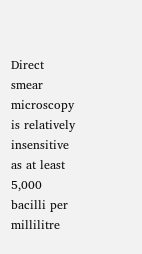Direct smear microscopy is relatively insensitive as at least 5,000 bacilli per millilitre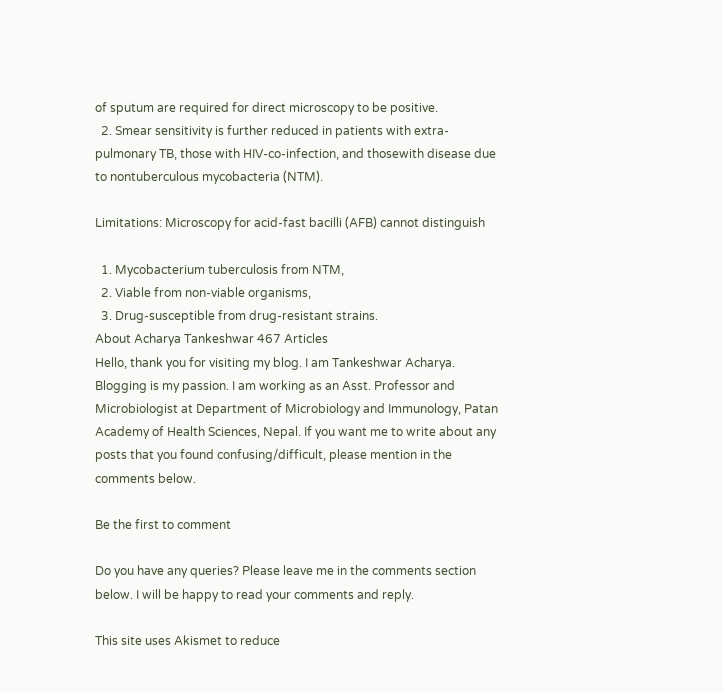of sputum are required for direct microscopy to be positive.
  2. Smear sensitivity is further reduced in patients with extra-pulmonary TB, those with HIV-co-infection, and thosewith disease due to nontuberculous mycobacteria (NTM).

Limitations: Microscopy for acid-fast bacilli (AFB) cannot distinguish

  1. Mycobacterium tuberculosis from NTM,
  2. Viable from non-viable organisms,
  3. Drug-susceptible from drug-resistant strains.
About Acharya Tankeshwar 467 Articles
Hello, thank you for visiting my blog. I am Tankeshwar Acharya. Blogging is my passion. I am working as an Asst. Professor and Microbiologist at Department of Microbiology and Immunology, Patan Academy of Health Sciences, Nepal. If you want me to write about any posts that you found confusing/difficult, please mention in the comments below.

Be the first to comment

Do you have any queries? Please leave me in the comments section below. I will be happy to read your comments and reply.

This site uses Akismet to reduce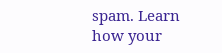spam. Learn how your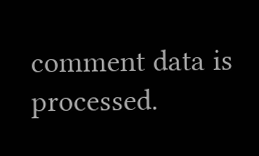comment data is processed.